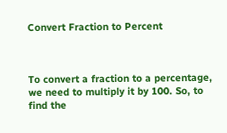Convert Fraction to Percent



To convert a fraction to a percentage, we need to multiply it by 100. So, to find the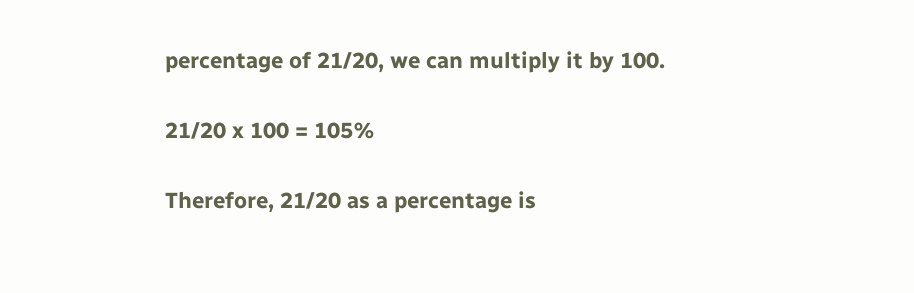percentage of 21/20, we can multiply it by 100.

21/20 x 100 = 105%

Therefore, 21/20 as a percentage is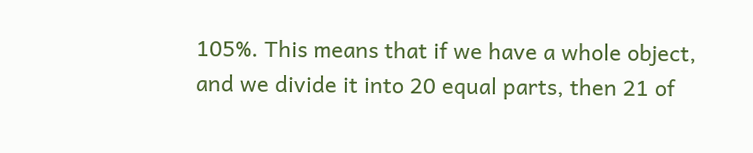105%. This means that if we have a whole object, and we divide it into 20 equal parts, then 21 of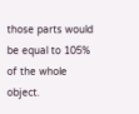those parts would be equal to 105% of the whole object.